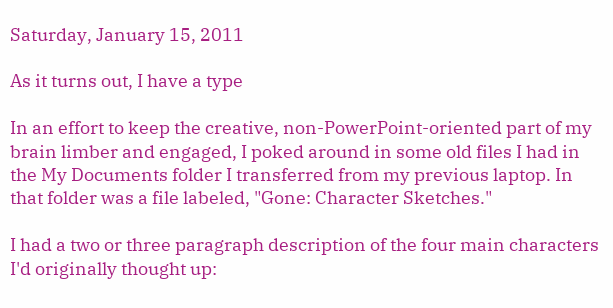Saturday, January 15, 2011

As it turns out, I have a type

In an effort to keep the creative, non-PowerPoint-oriented part of my brain limber and engaged, I poked around in some old files I had in the My Documents folder I transferred from my previous laptop. In that folder was a file labeled, "Gone: Character Sketches."

I had a two or three paragraph description of the four main characters I'd originally thought up: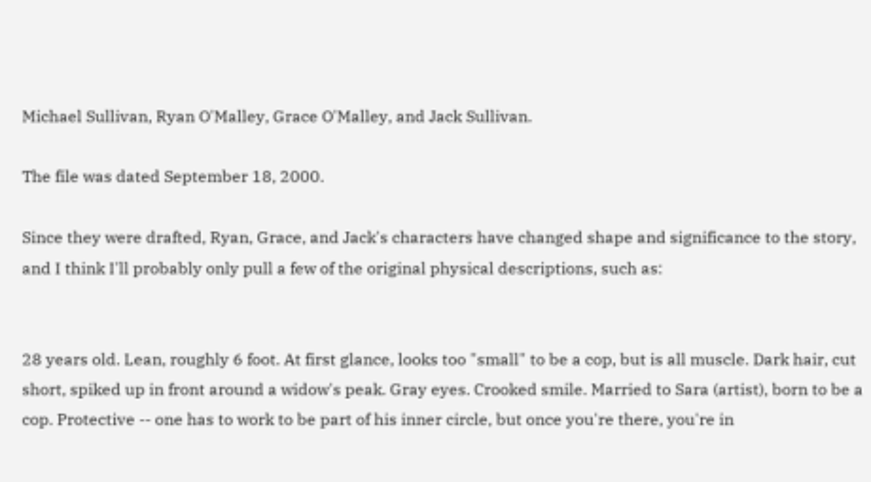Michael Sullivan, Ryan O'Malley, Grace O'Malley, and Jack Sullivan.

The file was dated September 18, 2000.

Since they were drafted, Ryan, Grace, and Jack's characters have changed shape and significance to the story, and I think I'll probably only pull a few of the original physical descriptions, such as:


28 years old. Lean, roughly 6 foot. At first glance, looks too "small" to be a cop, but is all muscle. Dark hair, cut short, spiked up in front around a widow's peak. Gray eyes. Crooked smile. Married to Sara (artist), born to be a cop. Protective -- one has to work to be part of his inner circle, but once you're there, you're in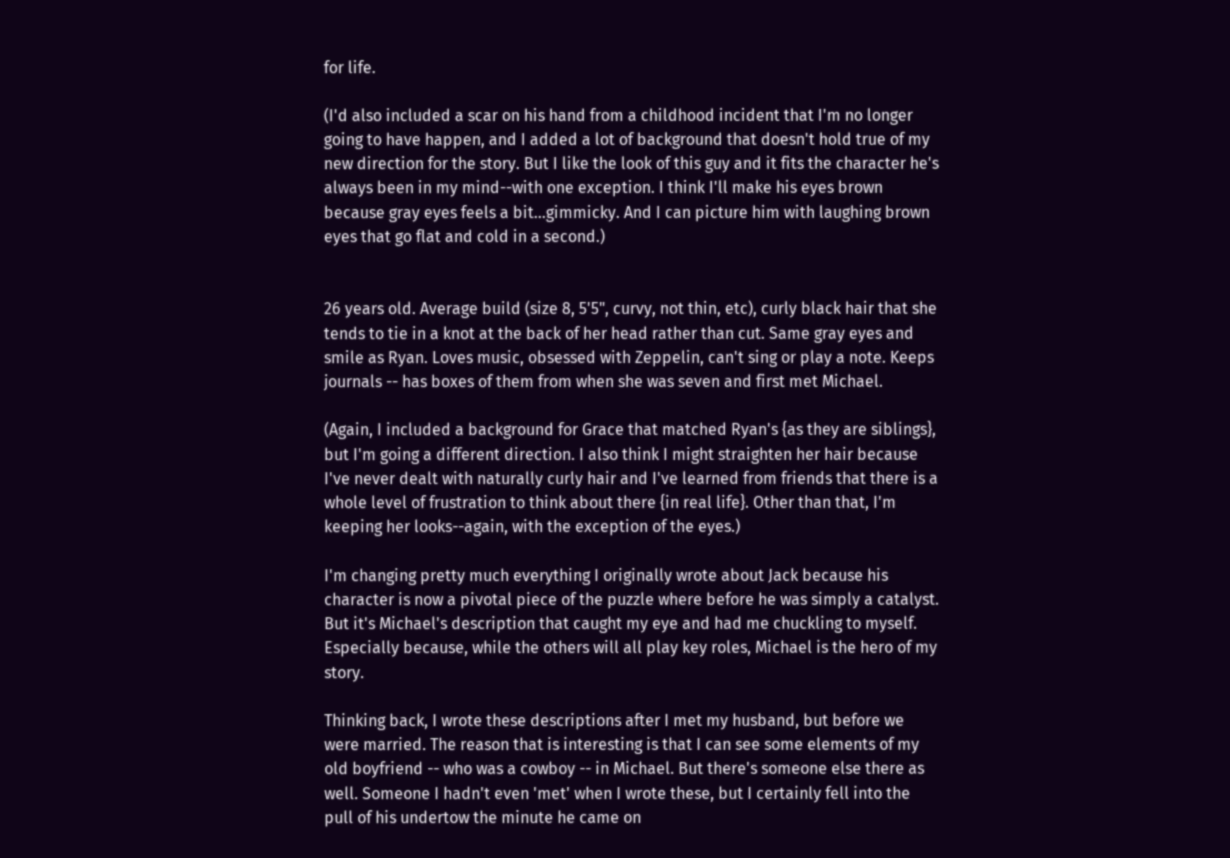for life.

(I'd also included a scar on his hand from a childhood incident that I'm no longer going to have happen, and I added a lot of background that doesn't hold true of my new direction for the story. But I like the look of this guy and it fits the character he's always been in my mind--with one exception. I think I'll make his eyes brown because gray eyes feels a bit...gimmicky. And I can picture him with laughing brown eyes that go flat and cold in a second.)


26 years old. Average build (size 8, 5'5", curvy, not thin, etc), curly black hair that she tends to tie in a knot at the back of her head rather than cut. Same gray eyes and smile as Ryan. Loves music, obsessed with Zeppelin, can't sing or play a note. Keeps journals -- has boxes of them from when she was seven and first met Michael.

(Again, I included a background for Grace that matched Ryan's {as they are siblings}, but I'm going a different direction. I also think I might straighten her hair because I've never dealt with naturally curly hair and I've learned from friends that there is a whole level of frustration to think about there {in real life}. Other than that, I'm keeping her looks--again, with the exception of the eyes.)

I'm changing pretty much everything I originally wrote about Jack because his character is now a pivotal piece of the puzzle where before he was simply a catalyst. But it's Michael's description that caught my eye and had me chuckling to myself. Especially because, while the others will all play key roles, Michael is the hero of my story.

Thinking back, I wrote these descriptions after I met my husband, but before we were married. The reason that is interesting is that I can see some elements of my old boyfriend -- who was a cowboy -- in Michael. But there's someone else there as well. Someone I hadn't even 'met' when I wrote these, but I certainly fell into the pull of his undertow the minute he came on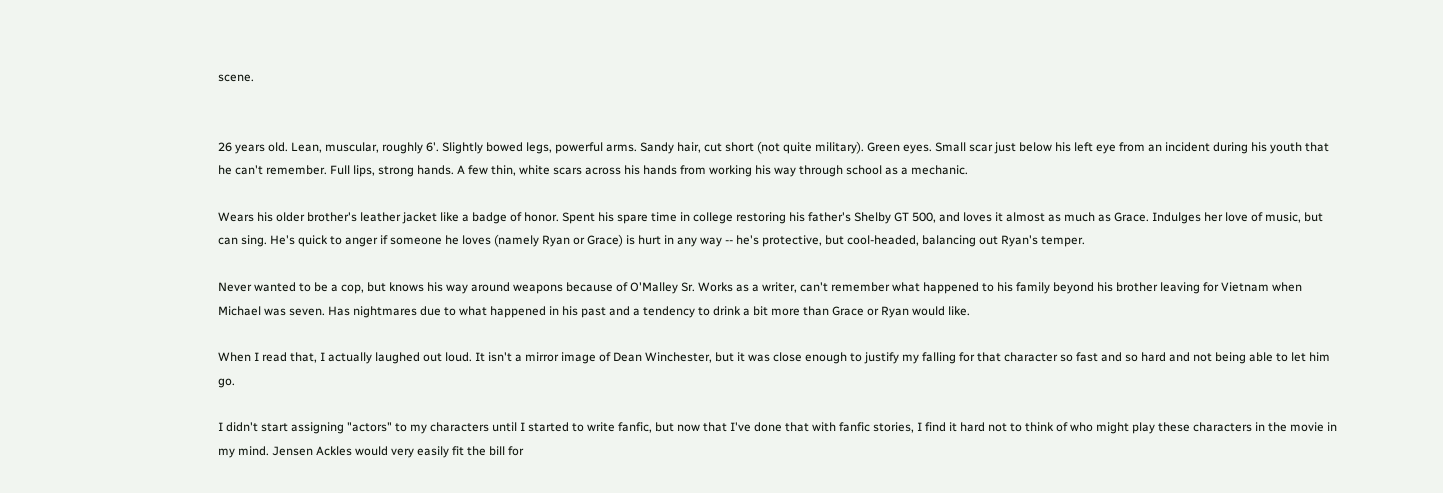scene.


26 years old. Lean, muscular, roughly 6'. Slightly bowed legs, powerful arms. Sandy hair, cut short (not quite military). Green eyes. Small scar just below his left eye from an incident during his youth that he can't remember. Full lips, strong hands. A few thin, white scars across his hands from working his way through school as a mechanic.

Wears his older brother's leather jacket like a badge of honor. Spent his spare time in college restoring his father's Shelby GT 500, and loves it almost as much as Grace. Indulges her love of music, but can sing. He's quick to anger if someone he loves (namely Ryan or Grace) is hurt in any way -- he's protective, but cool-headed, balancing out Ryan's temper.

Never wanted to be a cop, but knows his way around weapons because of O'Malley Sr. Works as a writer, can't remember what happened to his family beyond his brother leaving for Vietnam when Michael was seven. Has nightmares due to what happened in his past and a tendency to drink a bit more than Grace or Ryan would like.

When I read that, I actually laughed out loud. It isn't a mirror image of Dean Winchester, but it was close enough to justify my falling for that character so fast and so hard and not being able to let him go.

I didn't start assigning "actors" to my characters until I started to write fanfic, but now that I've done that with fanfic stories, I find it hard not to think of who might play these characters in the movie in my mind. Jensen Ackles would very easily fit the bill for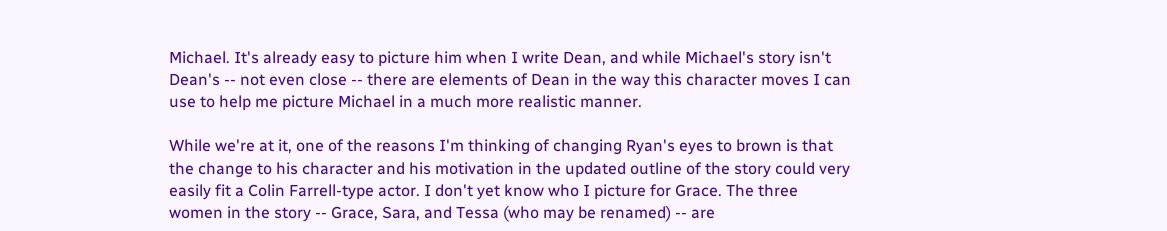Michael. It's already easy to picture him when I write Dean, and while Michael's story isn't Dean's -- not even close -- there are elements of Dean in the way this character moves I can use to help me picture Michael in a much more realistic manner.

While we're at it, one of the reasons I'm thinking of changing Ryan's eyes to brown is that the change to his character and his motivation in the updated outline of the story could very easily fit a Colin Farrell-type actor. I don't yet know who I picture for Grace. The three women in the story -- Grace, Sara, and Tessa (who may be renamed) -- are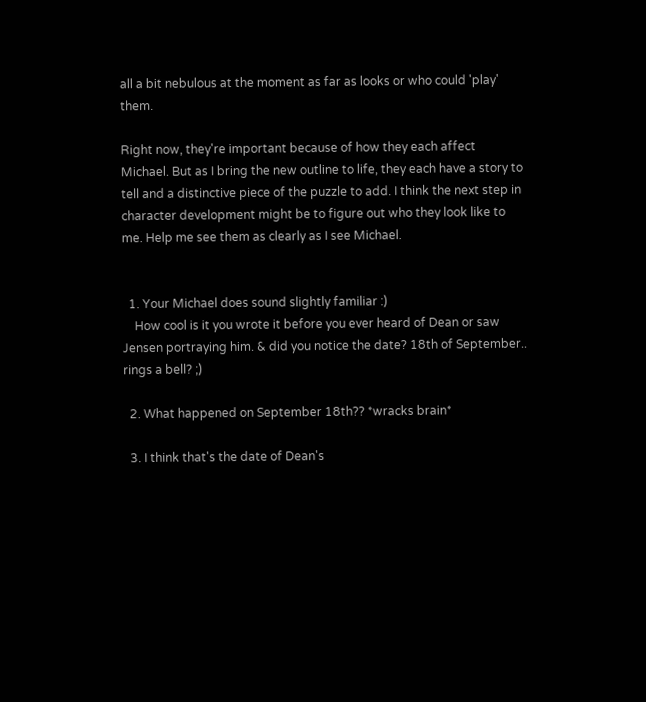all a bit nebulous at the moment as far as looks or who could 'play' them.

Right now, they're important because of how they each affect Michael. But as I bring the new outline to life, they each have a story to tell and a distinctive piece of the puzzle to add. I think the next step in character development might be to figure out who they look like to me. Help me see them as clearly as I see Michael.


  1. Your Michael does sound slightly familiar :)
    How cool is it you wrote it before you ever heard of Dean or saw Jensen portraying him. & did you notice the date? 18th of September.. rings a bell? ;)

  2. What happened on September 18th?? *wracks brain*

  3. I think that's the date of Dean's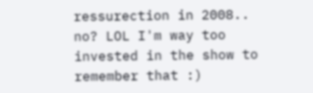ressurection in 2008.. no? LOL I'm way too invested in the show to remember that :)